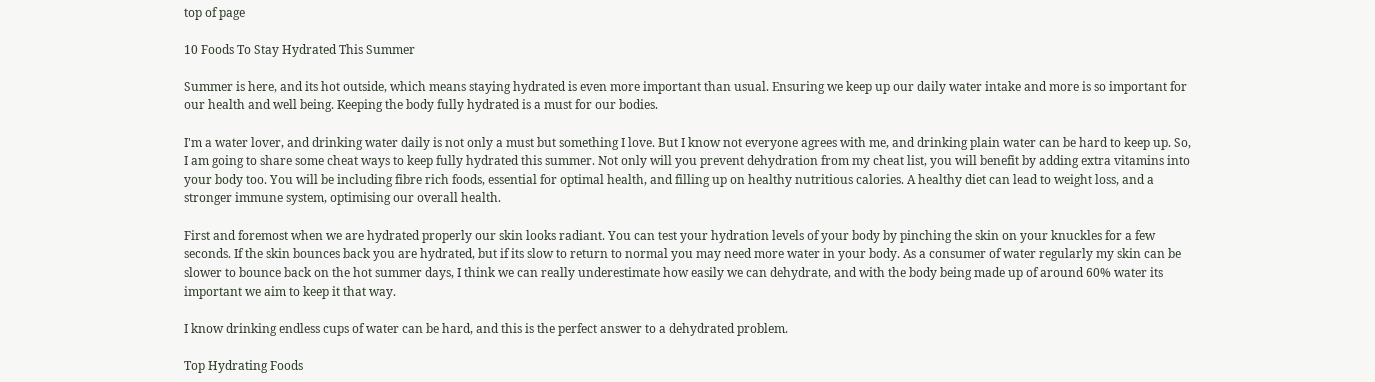top of page

10 Foods To Stay Hydrated This Summer

Summer is here, and its hot outside, which means staying hydrated is even more important than usual. Ensuring we keep up our daily water intake and more is so important for our health and well being. Keeping the body fully hydrated is a must for our bodies.

I'm a water lover, and drinking water daily is not only a must but something I love. But I know not everyone agrees with me, and drinking plain water can be hard to keep up. So, I am going to share some cheat ways to keep fully hydrated this summer. Not only will you prevent dehydration from my cheat list, you will benefit by adding extra vitamins into your body too. You will be including fibre rich foods, essential for optimal health, and filling up on healthy nutritious calories. A healthy diet can lead to weight loss, and a stronger immune system, optimising our overall health.

First and foremost when we are hydrated properly our skin looks radiant. You can test your hydration levels of your body by pinching the skin on your knuckles for a few seconds. If the skin bounces back you are hydrated, but if its slow to return to normal you may need more water in your body. As a consumer of water regularly my skin can be slower to bounce back on the hot summer days, I think we can really underestimate how easily we can dehydrate, and with the body being made up of around 60% water its important we aim to keep it that way.

I know drinking endless cups of water can be hard, and this is the perfect answer to a dehydrated problem.

Top Hydrating Foods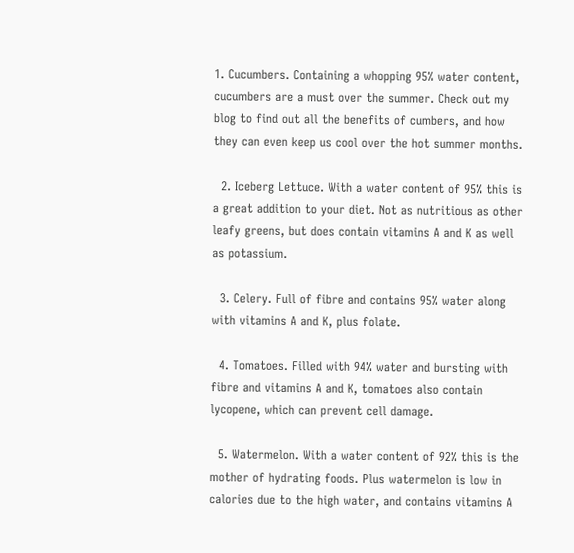1. Cucumbers. Containing a whopping 95% water content, cucumbers are a must over the summer. Check out my blog to find out all the benefits of cumbers, and how they can even keep us cool over the hot summer months.

  2. Iceberg Lettuce. With a water content of 95% this is a great addition to your diet. Not as nutritious as other leafy greens, but does contain vitamins A and K as well as potassium.

  3. Celery. Full of fibre and contains 95% water along with vitamins A and K, plus folate.

  4. Tomatoes. Filled with 94% water and bursting with fibre and vitamins A and K, tomatoes also contain lycopene, which can prevent cell damage.

  5. Watermelon. With a water content of 92% this is the mother of hydrating foods. Plus watermelon is low in calories due to the high water, and contains vitamins A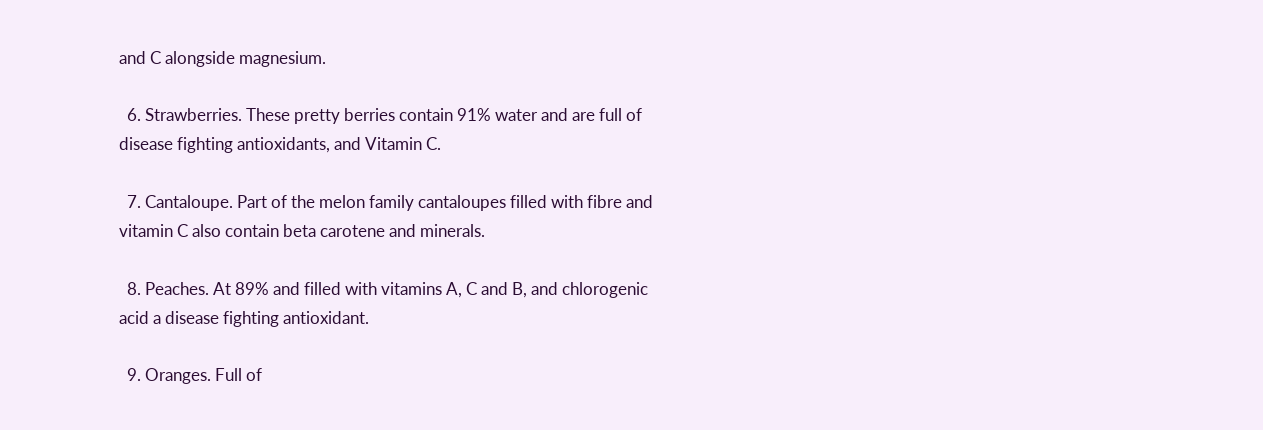and C alongside magnesium.

  6. Strawberries. These pretty berries contain 91% water and are full of disease fighting antioxidants, and Vitamin C.

  7. Cantaloupe. Part of the melon family cantaloupes filled with fibre and vitamin C also contain beta carotene and minerals.

  8. Peaches. At 89% and filled with vitamins A, C and B, and chlorogenic acid a disease fighting antioxidant.

  9. Oranges. Full of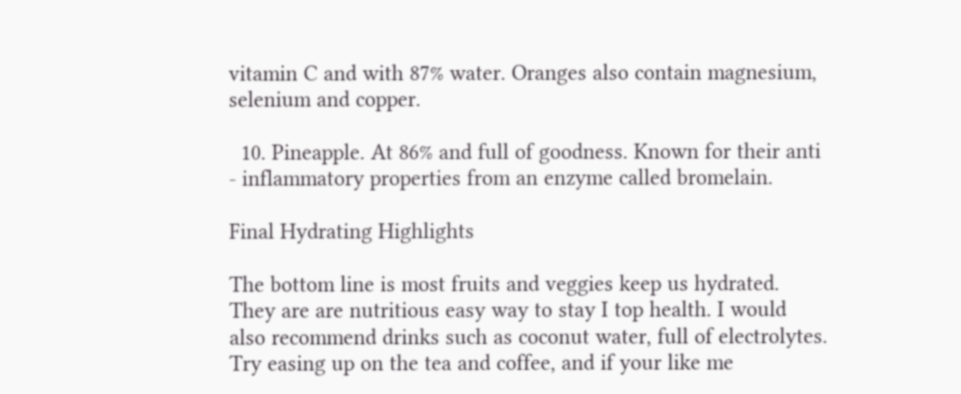vitamin C and with 87% water. Oranges also contain magnesium, selenium and copper.

  10. Pineapple. At 86% and full of goodness. Known for their anti - inflammatory properties from an enzyme called bromelain.

Final Hydrating Highlights

The bottom line is most fruits and veggies keep us hydrated. They are are nutritious easy way to stay I top health. I would also recommend drinks such as coconut water, full of electrolytes. Try easing up on the tea and coffee, and if your like me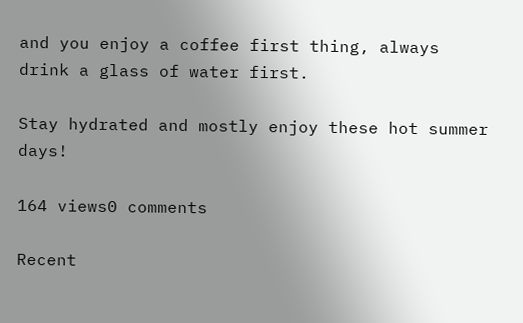and you enjoy a coffee first thing, always drink a glass of water first.

Stay hydrated and mostly enjoy these hot summer days!

164 views0 comments

Recent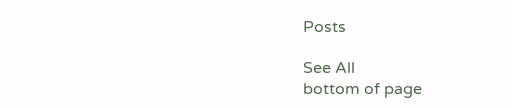Posts

See All
bottom of page